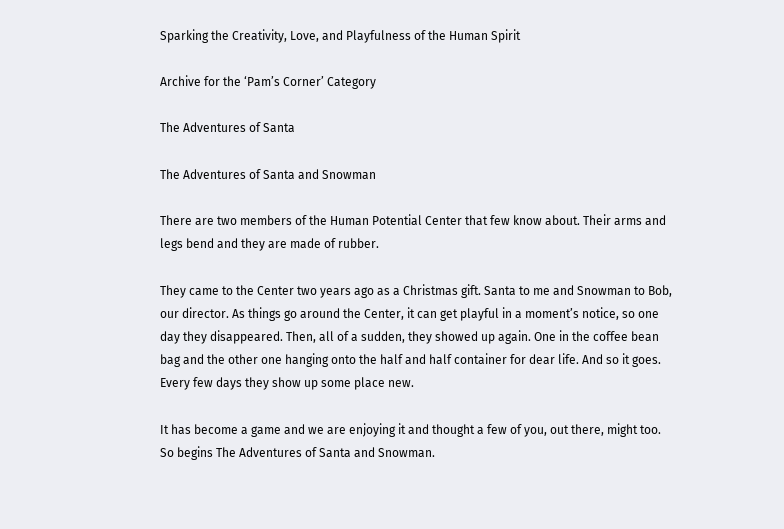Sparking the Creativity, Love, and Playfulness of the Human Spirit

Archive for the ‘Pam’s Corner’ Category

The Adventures of Santa

The Adventures of Santa and Snowman

There are two members of the Human Potential Center that few know about. Their arms and legs bend and they are made of rubber.

They came to the Center two years ago as a Christmas gift. Santa to me and Snowman to Bob, our director. As things go around the Center, it can get playful in a moment’s notice, so one day they disappeared. Then, all of a sudden, they showed up again. One in the coffee bean bag and the other one hanging onto the half and half container for dear life. And so it goes. Every few days they show up some place new.

It has become a game and we are enjoying it and thought a few of you, out there, might too. So begins The Adventures of Santa and Snowman.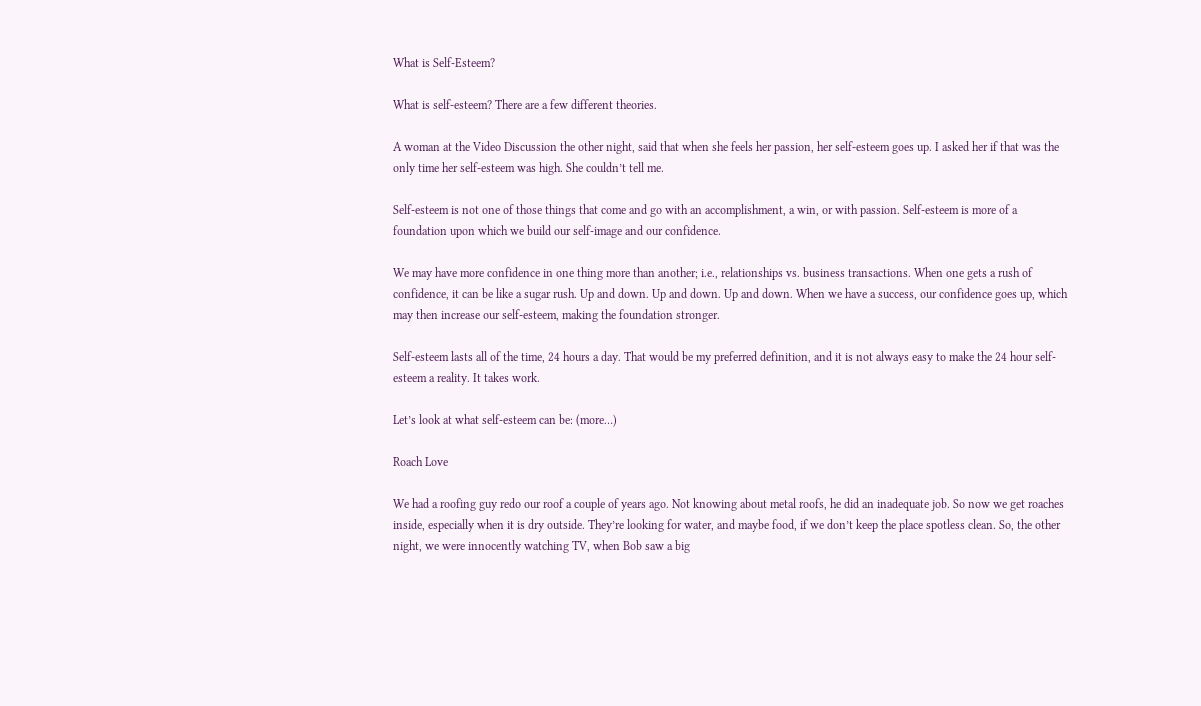What is Self-Esteem?

What is self-esteem? There are a few different theories.

A woman at the Video Discussion the other night, said that when she feels her passion, her self-esteem goes up. I asked her if that was the only time her self-esteem was high. She couldn’t tell me.

Self-esteem is not one of those things that come and go with an accomplishment, a win, or with passion. Self-esteem is more of a foundation upon which we build our self-image and our confidence.

We may have more confidence in one thing more than another; i.e., relationships vs. business transactions. When one gets a rush of confidence, it can be like a sugar rush. Up and down. Up and down. Up and down. When we have a success, our confidence goes up, which may then increase our self-esteem, making the foundation stronger.

Self-esteem lasts all of the time, 24 hours a day. That would be my preferred definition, and it is not always easy to make the 24 hour self-esteem a reality. It takes work.

Let’s look at what self-esteem can be: (more…)

Roach Love

We had a roofing guy redo our roof a couple of years ago. Not knowing about metal roofs, he did an inadequate job. So now we get roaches inside, especially when it is dry outside. They’re looking for water, and maybe food, if we don’t keep the place spotless clean. So, the other night, we were innocently watching TV, when Bob saw a big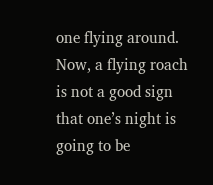one flying around. Now, a flying roach is not a good sign that one’s night is going to be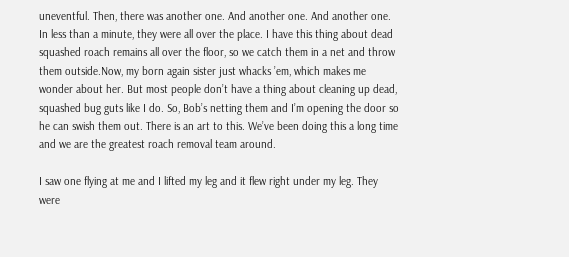uneventful. Then, there was another one. And another one. And another one. In less than a minute, they were all over the place. I have this thing about dead squashed roach remains all over the floor, so we catch them in a net and throw them outside.Now, my born again sister just whacks ’em, which makes me wonder about her. But most people don’t have a thing about cleaning up dead, squashed bug guts like I do. So, Bob’s netting them and I’m opening the door so he can swish them out. There is an art to this. We’ve been doing this a long time and we are the greatest roach removal team around.

I saw one flying at me and I lifted my leg and it flew right under my leg. They were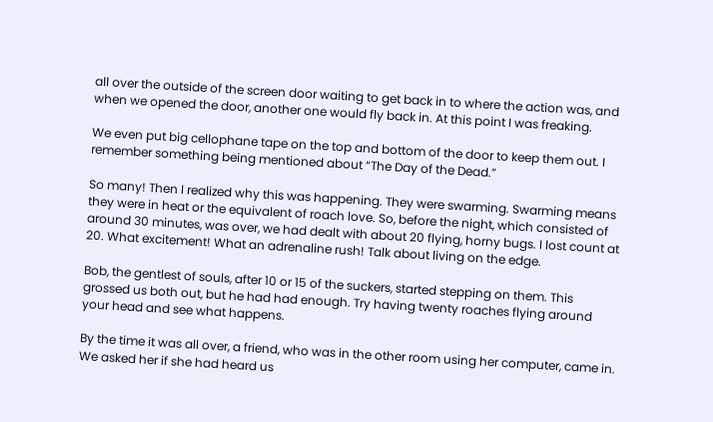all over the outside of the screen door waiting to get back in to where the action was, and when we opened the door, another one would fly back in. At this point I was freaking.

We even put big cellophane tape on the top and bottom of the door to keep them out. I remember something being mentioned about “The Day of the Dead.”

So many! Then I realized why this was happening. They were swarming. Swarming means they were in heat or the equivalent of roach love. So, before the night, which consisted of around 30 minutes, was over, we had dealt with about 20 flying, horny bugs. I lost count at 20. What excitement! What an adrenaline rush! Talk about living on the edge.

Bob, the gentlest of souls, after 10 or 15 of the suckers, started stepping on them. This grossed us both out, but he had had enough. Try having twenty roaches flying around your head and see what happens.

By the time it was all over, a friend, who was in the other room using her computer, came in. We asked her if she had heard us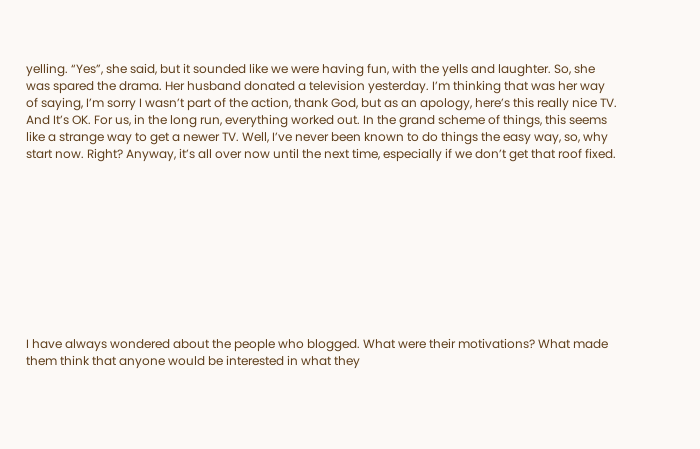yelling. “Yes”, she said, but it sounded like we were having fun, with the yells and laughter. So, she was spared the drama. Her husband donated a television yesterday. I’m thinking that was her way of saying, I’m sorry I wasn’t part of the action, thank God, but as an apology, here’s this really nice TV. And It’s OK. For us, in the long run, everything worked out. In the grand scheme of things, this seems like a strange way to get a newer TV. Well, I’ve never been known to do things the easy way, so, why start now. Right? Anyway, it’s all over now until the next time, especially if we don’t get that roof fixed.










I have always wondered about the people who blogged. What were their motivations? What made them think that anyone would be interested in what they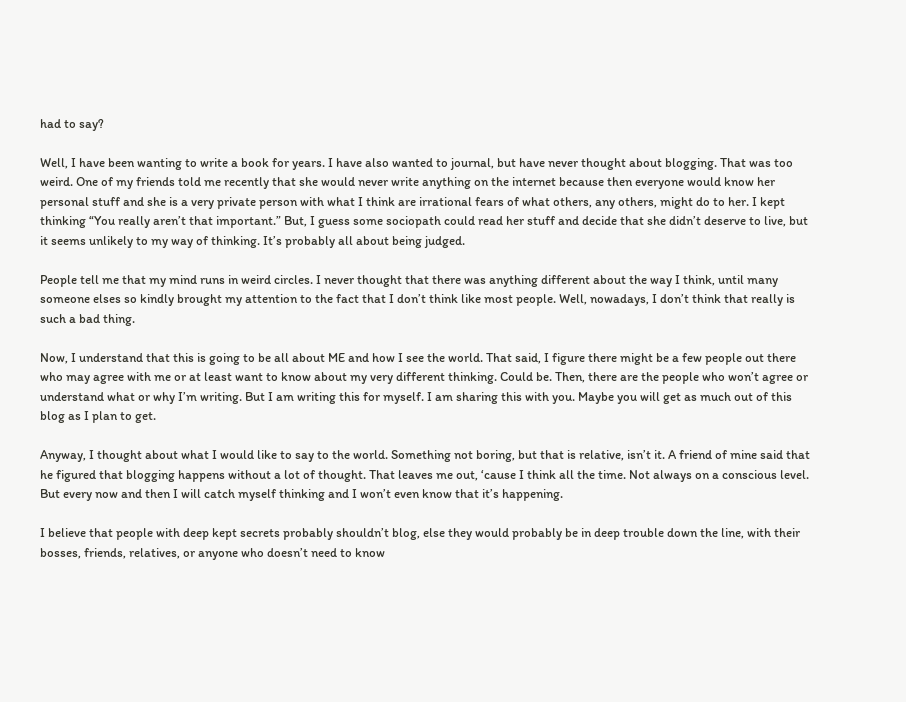had to say?

Well, I have been wanting to write a book for years. I have also wanted to journal, but have never thought about blogging. That was too weird. One of my friends told me recently that she would never write anything on the internet because then everyone would know her personal stuff and she is a very private person with what I think are irrational fears of what others, any others, might do to her. I kept thinking “You really aren’t that important.” But, I guess some sociopath could read her stuff and decide that she didn’t deserve to live, but it seems unlikely to my way of thinking. It’s probably all about being judged.

People tell me that my mind runs in weird circles. I never thought that there was anything different about the way I think, until many someone elses so kindly brought my attention to the fact that I don’t think like most people. Well, nowadays, I don’t think that really is such a bad thing.

Now, I understand that this is going to be all about ME and how I see the world. That said, I figure there might be a few people out there who may agree with me or at least want to know about my very different thinking. Could be. Then, there are the people who won’t agree or understand what or why I’m writing. But I am writing this for myself. I am sharing this with you. Maybe you will get as much out of this blog as I plan to get.

Anyway, I thought about what I would like to say to the world. Something not boring, but that is relative, isn’t it. A friend of mine said that he figured that blogging happens without a lot of thought. That leaves me out, ‘cause I think all the time. Not always on a conscious level. But every now and then I will catch myself thinking and I won’t even know that it’s happening.

I believe that people with deep kept secrets probably shouldn’t blog, else they would probably be in deep trouble down the line, with their bosses, friends, relatives, or anyone who doesn’t need to know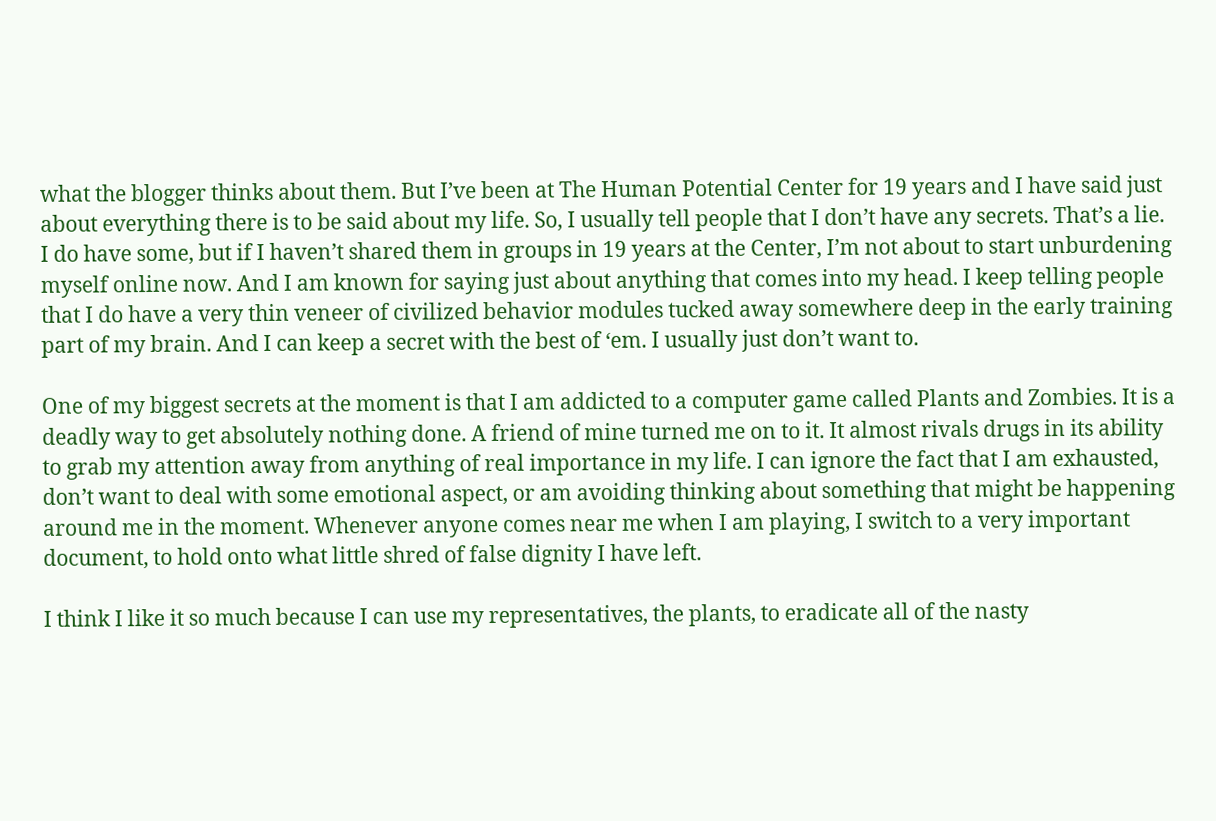what the blogger thinks about them. But I’ve been at The Human Potential Center for 19 years and I have said just about everything there is to be said about my life. So, I usually tell people that I don’t have any secrets. That’s a lie. I do have some, but if I haven’t shared them in groups in 19 years at the Center, I’m not about to start unburdening myself online now. And I am known for saying just about anything that comes into my head. I keep telling people that I do have a very thin veneer of civilized behavior modules tucked away somewhere deep in the early training part of my brain. And I can keep a secret with the best of ‘em. I usually just don’t want to.

One of my biggest secrets at the moment is that I am addicted to a computer game called Plants and Zombies. It is a deadly way to get absolutely nothing done. A friend of mine turned me on to it. It almost rivals drugs in its ability to grab my attention away from anything of real importance in my life. I can ignore the fact that I am exhausted, don’t want to deal with some emotional aspect, or am avoiding thinking about something that might be happening around me in the moment. Whenever anyone comes near me when I am playing, I switch to a very important document, to hold onto what little shred of false dignity I have left.

I think I like it so much because I can use my representatives, the plants, to eradicate all of the nasty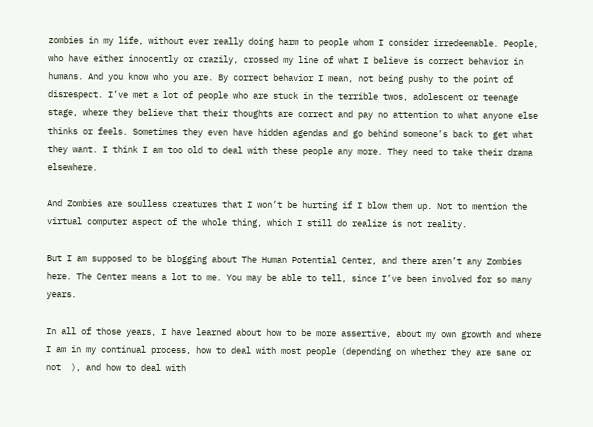zombies in my life, without ever really doing harm to people whom I consider irredeemable. People, who have either innocently or crazily, crossed my line of what I believe is correct behavior in humans. And you know who you are. By correct behavior I mean, not being pushy to the point of disrespect. I’ve met a lot of people who are stuck in the terrible twos, adolescent or teenage stage, where they believe that their thoughts are correct and pay no attention to what anyone else thinks or feels. Sometimes they even have hidden agendas and go behind someone’s back to get what they want. I think I am too old to deal with these people any more. They need to take their drama elsewhere.

And Zombies are soulless creatures that I won’t be hurting if I blow them up. Not to mention the virtual computer aspect of the whole thing, which I still do realize is not reality.

But I am supposed to be blogging about The Human Potential Center, and there aren’t any Zombies here. The Center means a lot to me. You may be able to tell, since I’ve been involved for so many years.

In all of those years, I have learned about how to be more assertive, about my own growth and where I am in my continual process, how to deal with most people (depending on whether they are sane or not  ), and how to deal with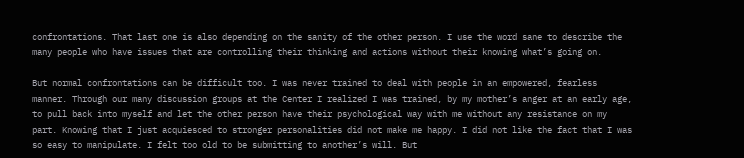confrontations. That last one is also depending on the sanity of the other person. I use the word sane to describe the many people who have issues that are controlling their thinking and actions without their knowing what’s going on.

But normal confrontations can be difficult too. I was never trained to deal with people in an empowered, fearless manner. Through our many discussion groups at the Center I realized I was trained, by my mother’s anger at an early age, to pull back into myself and let the other person have their psychological way with me without any resistance on my part. Knowing that I just acquiesced to stronger personalities did not make me happy. I did not like the fact that I was so easy to manipulate. I felt too old to be submitting to another’s will. But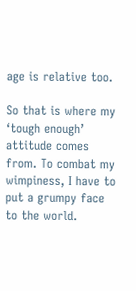age is relative too.

So that is where my ‘tough enough’ attitude comes from. To combat my wimpiness, I have to put a grumpy face to the world.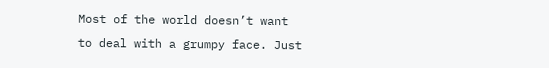Most of the world doesn’t want to deal with a grumpy face. Just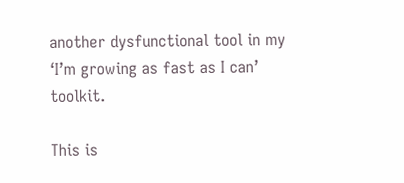another dysfunctional tool in my ‘I’m growing as fast as I can’ toolkit.

This is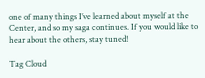one of many things I’ve learned about myself at the Center, and so my saga continues. If you would like to hear about the others, stay tuned!

Tag Cloud